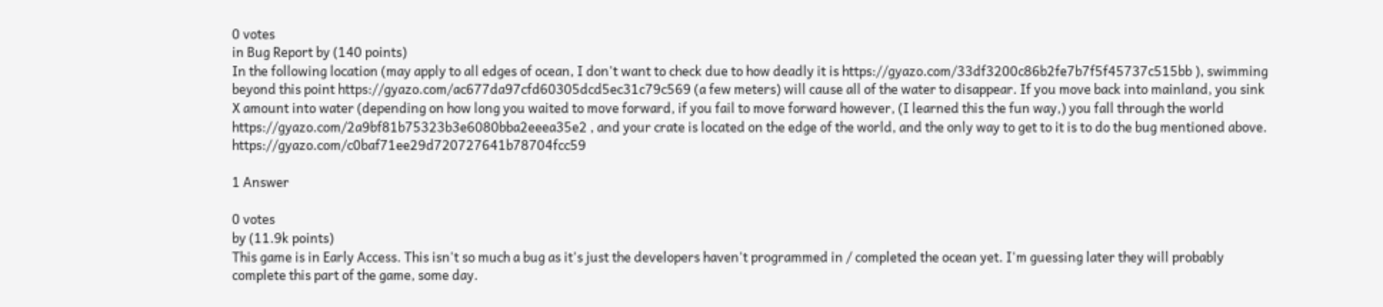0 votes
in Bug Report by (140 points)
In the following location (may apply to all edges of ocean, I don't want to check due to how deadly it is https://gyazo.com/33df3200c86b2fe7b7f5f45737c515bb ), swimming beyond this point https://gyazo.com/ac677da97cfd60305dcd5ec31c79c569 (a few meters) will cause all of the water to disappear. If you move back into mainland, you sink X amount into water (depending on how long you waited to move forward, if you fail to move forward however, (I learned this the fun way,) you fall through the world https://gyazo.com/2a9bf81b75323b3e6080bba2eeea35e2 , and your crate is located on the edge of the world, and the only way to get to it is to do the bug mentioned above. https://gyazo.com/c0baf71ee29d720727641b78704fcc59

1 Answer

0 votes
by (11.9k points)
This game is in Early Access. This isn't so much a bug as it's just the developers haven't programmed in / completed the ocean yet. I'm guessing later they will probably complete this part of the game, some day.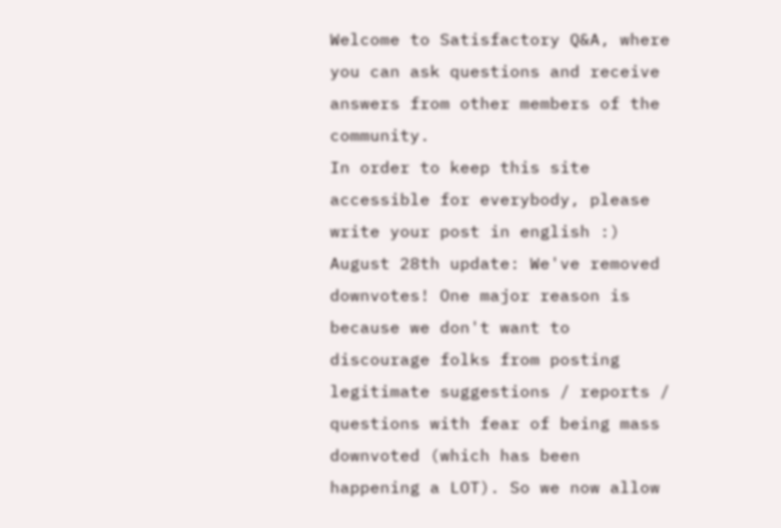Welcome to Satisfactory Q&A, where you can ask questions and receive answers from other members of the community.
In order to keep this site accessible for everybody, please write your post in english :)
August 28th update: We've removed downvotes! One major reason is because we don't want to discourage folks from posting legitimate suggestions / reports / questions with fear of being mass downvoted (which has been happening a LOT). So we now allow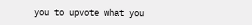you to upvote what you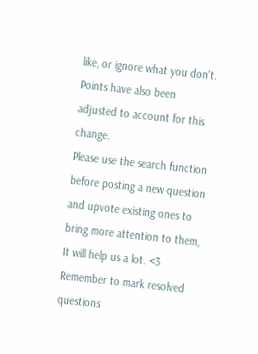like, or ignore what you don't. Points have also been adjusted to account for this change.
Please use the search function before posting a new question and upvote existing ones to bring more attention to them, It will help us a lot. <3
Remember to mark resolved questions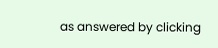as answered by clicking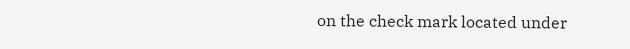on the check mark located under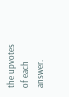the upvotes of each answer.